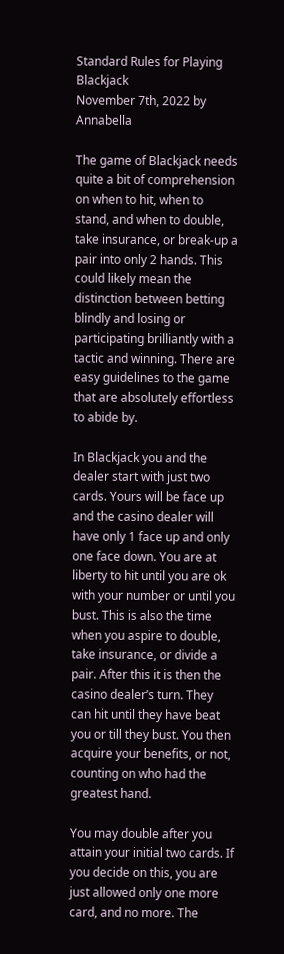Standard Rules for Playing Blackjack
November 7th, 2022 by Annabella

The game of Blackjack needs quite a bit of comprehension on when to hit, when to stand, and when to double, take insurance, or break-up a pair into only 2 hands. This could likely mean the distinction between betting blindly and losing or participating brilliantly with a tactic and winning. There are easy guidelines to the game that are absolutely effortless to abide by.

In Blackjack you and the dealer start with just two cards. Yours will be face up and the casino dealer will have only 1 face up and only one face down. You are at liberty to hit until you are ok with your number or until you bust. This is also the time when you aspire to double, take insurance, or divide a pair. After this it is then the casino dealer’s turn. They can hit until they have beat you or till they bust. You then acquire your benefits, or not, counting on who had the greatest hand.

You may double after you attain your initial two cards. If you decide on this, you are just allowed only one more card, and no more. The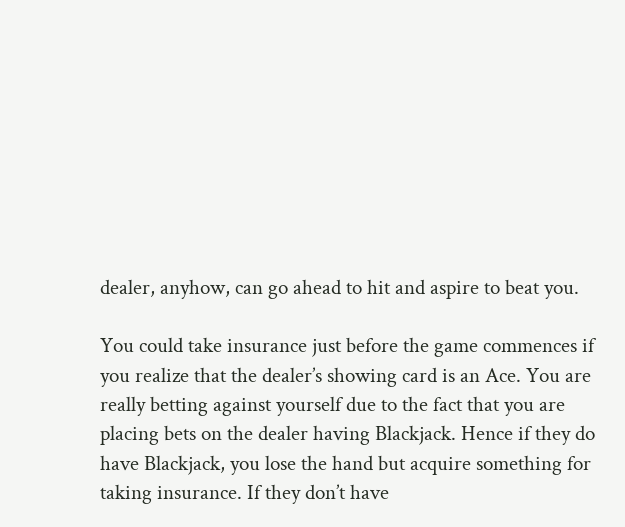dealer, anyhow, can go ahead to hit and aspire to beat you.

You could take insurance just before the game commences if you realize that the dealer’s showing card is an Ace. You are really betting against yourself due to the fact that you are placing bets on the dealer having Blackjack. Hence if they do have Blackjack, you lose the hand but acquire something for taking insurance. If they don’t have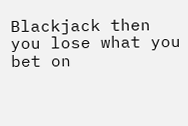Blackjack then you lose what you bet on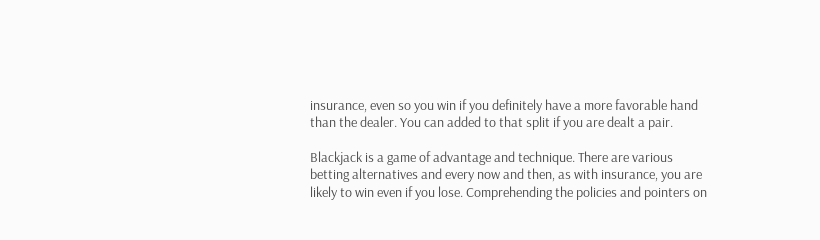insurance, even so you win if you definitely have a more favorable hand than the dealer. You can added to that split if you are dealt a pair.

Blackjack is a game of advantage and technique. There are various betting alternatives and every now and then, as with insurance, you are likely to win even if you lose. Comprehending the policies and pointers on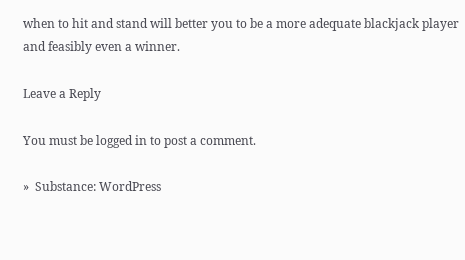when to hit and stand will better you to be a more adequate blackjack player and feasibly even a winner.

Leave a Reply

You must be logged in to post a comment.

»  Substance: WordPress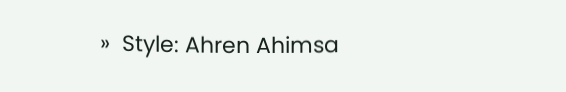»  Style: Ahren Ahimsa